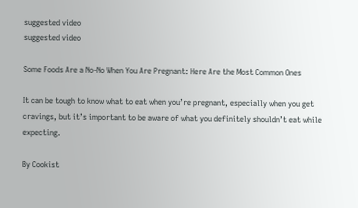suggested video
suggested video

Some Foods Are a No-No When You Are Pregnant: Here Are the Most Common Ones

It can be tough to know what to eat when you’re pregnant, especially when you get cravings, but it’s important to be aware of what you definitely shouldn’t eat while expecting.

By Cookist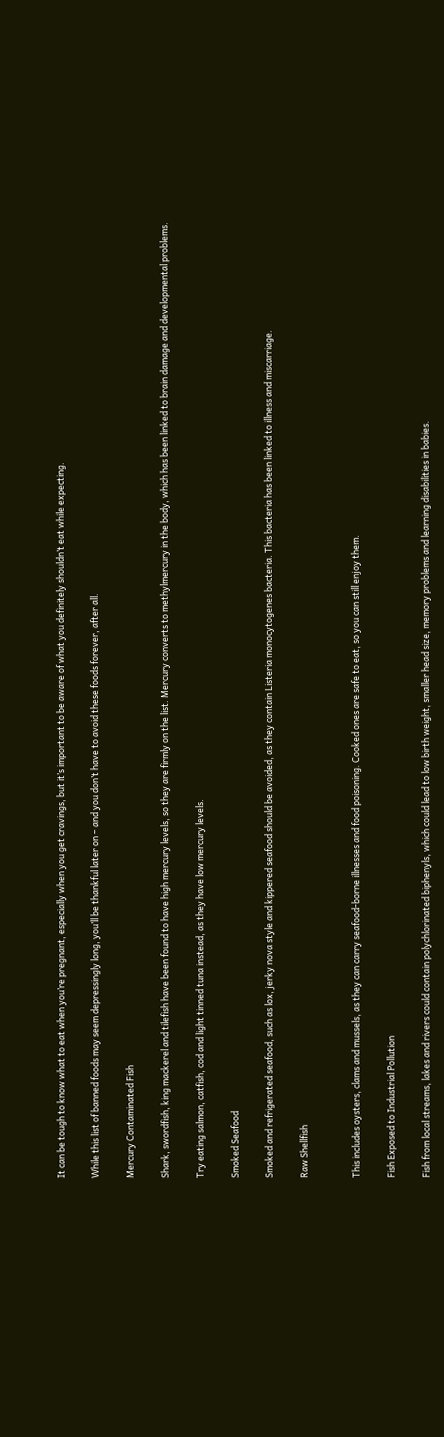It can be tough to know what to eat when you’re pregnant, especially when you get cravings, but it’s important to be aware of what you definitely shouldn’t eat while expecting.

While this list of banned foods may seem depressingly long, you’ll be thankful later on – and you don’t have to avoid these foods forever, after all.

Mercury Contaminated Fish

Shark, swordfish, king mackerel and tilefish have been found to have high mercury levels, so they are firmly on the list. Mercury converts to methylmercury in the body, which has been linked to brain damage and developmental problems.

Try eating salmon, catfish, cod and light tinned tuna instead, as they have low mercury levels.

Smoked Seafood

Smoked and refrigerated seafood, such as lox, jerky nova style and kippered seafood should be avoided, as they contain Listeria monocytogenes bacteria. This bacteria has been linked to illness and miscarriage.

Raw Shellfish


This includes oysters, clams and mussels, as they can carry seafood-borne illnesses and food poisoning. Cooked ones are safe to eat, so you can still enjoy them.

Fish Exposed to Industrial Pollution

Fish from local streams, lakes and rivers could contain polychlorinated biphenyls, which could lead to low birth weight, smaller head size, memory problems and learning disabilities in babies.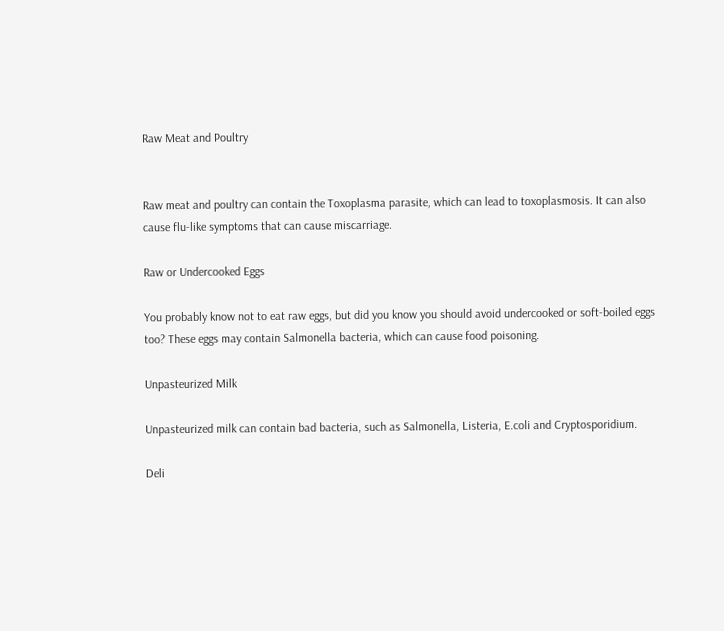Raw Meat and Poultry


Raw meat and poultry can contain the Toxoplasma parasite, which can lead to toxoplasmosis. It can also cause flu-like symptoms that can cause miscarriage.

Raw or Undercooked Eggs

You probably know not to eat raw eggs, but did you know you should avoid undercooked or soft-boiled eggs too? These eggs may contain Salmonella bacteria, which can cause food poisoning.

Unpasteurized Milk

Unpasteurized milk can contain bad bacteria, such as Salmonella, Listeria, E.coli and Cryptosporidium.

Deli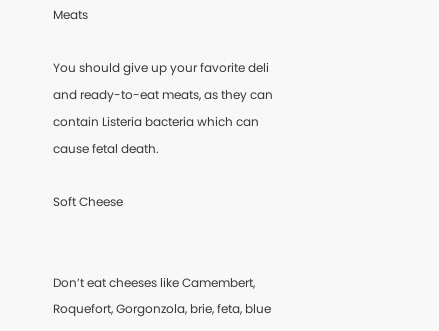Meats

You should give up your favorite deli and ready-to-eat meats, as they can contain Listeria bacteria which can cause fetal death.

Soft Cheese


Don’t eat cheeses like Camembert, Roquefort, Gorgonzola, brie, feta, blue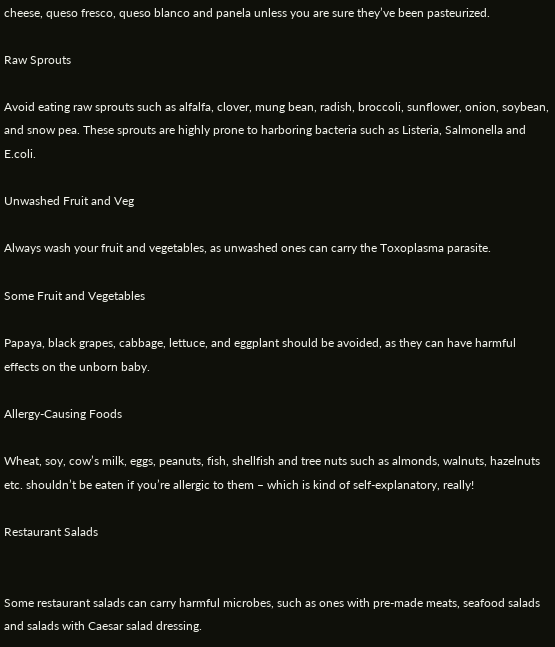cheese, queso fresco, queso blanco and panela unless you are sure they’ve been pasteurized.

Raw Sprouts

Avoid eating raw sprouts such as alfalfa, clover, mung bean, radish, broccoli, sunflower, onion, soybean, and snow pea. These sprouts are highly prone to harboring bacteria such as Listeria, Salmonella and E.coli.

Unwashed Fruit and Veg

Always wash your fruit and vegetables, as unwashed ones can carry the Toxoplasma parasite.

Some Fruit and Vegetables

Papaya, black grapes, cabbage, lettuce, and eggplant should be avoided, as they can have harmful effects on the unborn baby.

Allergy-Causing Foods

Wheat, soy, cow’s milk, eggs, peanuts, fish, shellfish and tree nuts such as almonds, walnuts, hazelnuts etc. shouldn’t be eaten if you’re allergic to them – which is kind of self-explanatory, really!

Restaurant Salads


Some restaurant salads can carry harmful microbes, such as ones with pre-made meats, seafood salads and salads with Caesar salad dressing.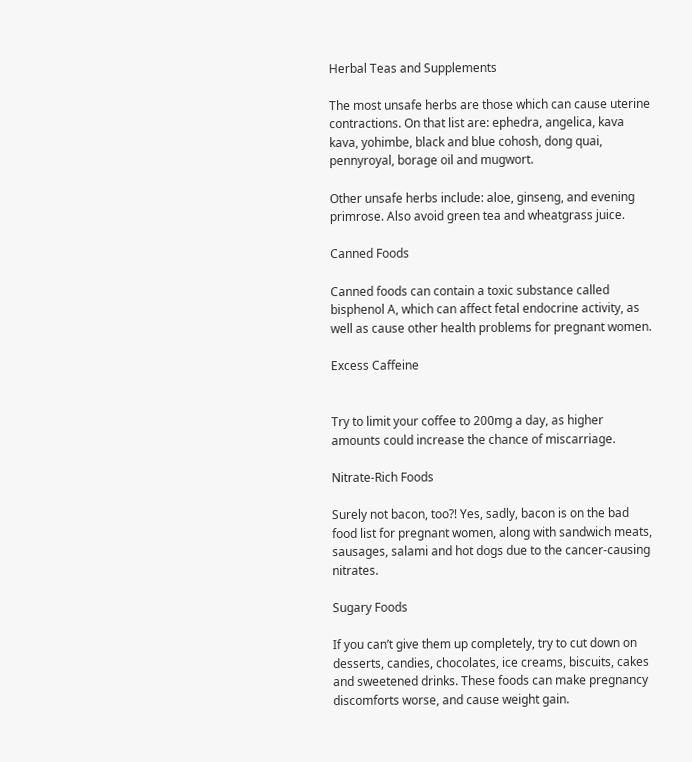Herbal Teas and Supplements

The most unsafe herbs are those which can cause uterine contractions. On that list are: ephedra, angelica, kava kava, yohimbe, black and blue cohosh, dong quai, pennyroyal, borage oil and mugwort.

Other unsafe herbs include: aloe, ginseng, and evening primrose. Also avoid green tea and wheatgrass juice.

Canned Foods

Canned foods can contain a toxic substance called bisphenol A, which can affect fetal endocrine activity, as well as cause other health problems for pregnant women.

Excess Caffeine


Try to limit your coffee to 200mg a day, as higher amounts could increase the chance of miscarriage.

Nitrate-Rich Foods

Surely not bacon, too?! Yes, sadly, bacon is on the bad food list for pregnant women, along with sandwich meats, sausages, salami and hot dogs due to the cancer-causing nitrates.

Sugary Foods

If you can’t give them up completely, try to cut down on desserts, candies, chocolates, ice creams, biscuits, cakes and sweetened drinks. These foods can make pregnancy discomforts worse, and cause weight gain.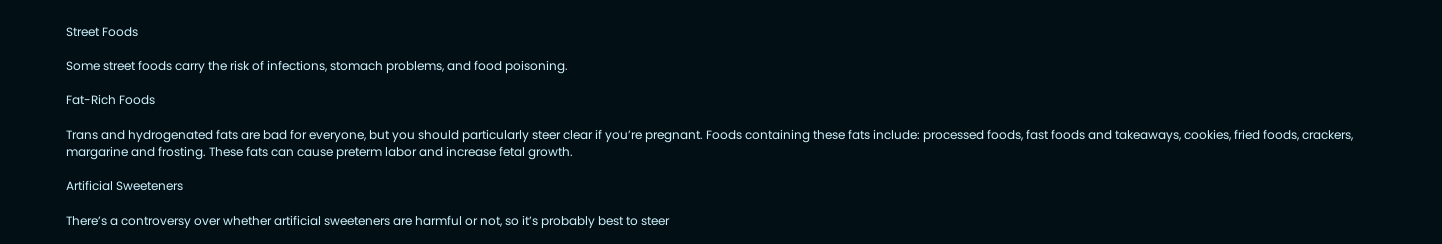Street Foods

Some street foods carry the risk of infections, stomach problems, and food poisoning.

Fat-Rich Foods

Trans and hydrogenated fats are bad for everyone, but you should particularly steer clear if you’re pregnant. Foods containing these fats include: processed foods, fast foods and takeaways, cookies, fried foods, crackers, margarine and frosting. These fats can cause preterm labor and increase fetal growth.

Artificial Sweeteners

There’s a controversy over whether artificial sweeteners are harmful or not, so it’s probably best to steer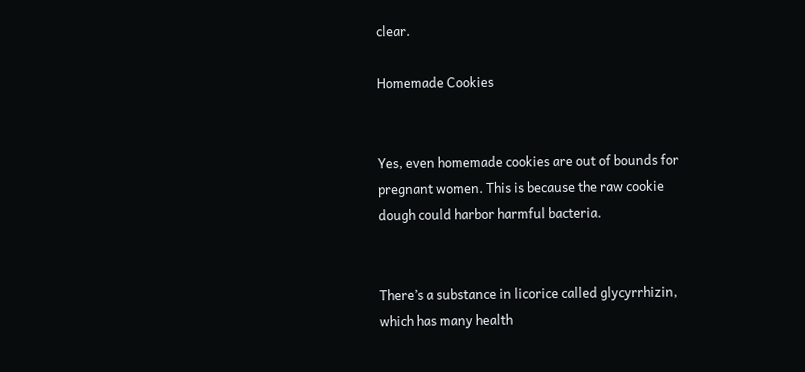clear.

Homemade Cookies


Yes, even homemade cookies are out of bounds for pregnant women. This is because the raw cookie dough could harbor harmful bacteria.


There’s a substance in licorice called glycyrrhizin, which has many health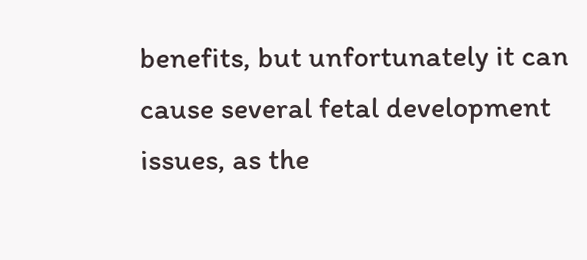benefits, but unfortunately it can cause several fetal development issues, as the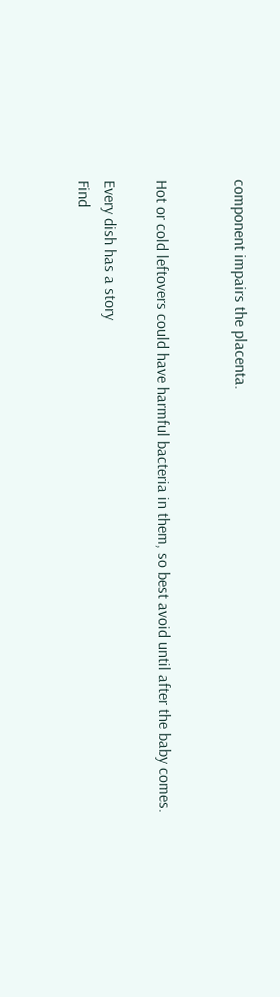component impairs the placenta.


Hot or cold leftovers could have harmful bacteria in them, so best avoid until after the baby comes.

Every dish has a story
Find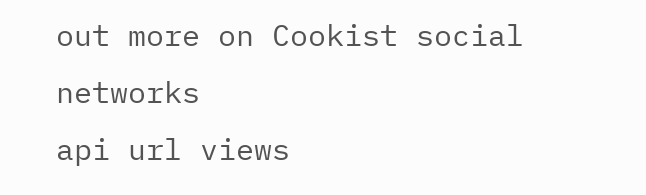out more on Cookist social networks
api url views